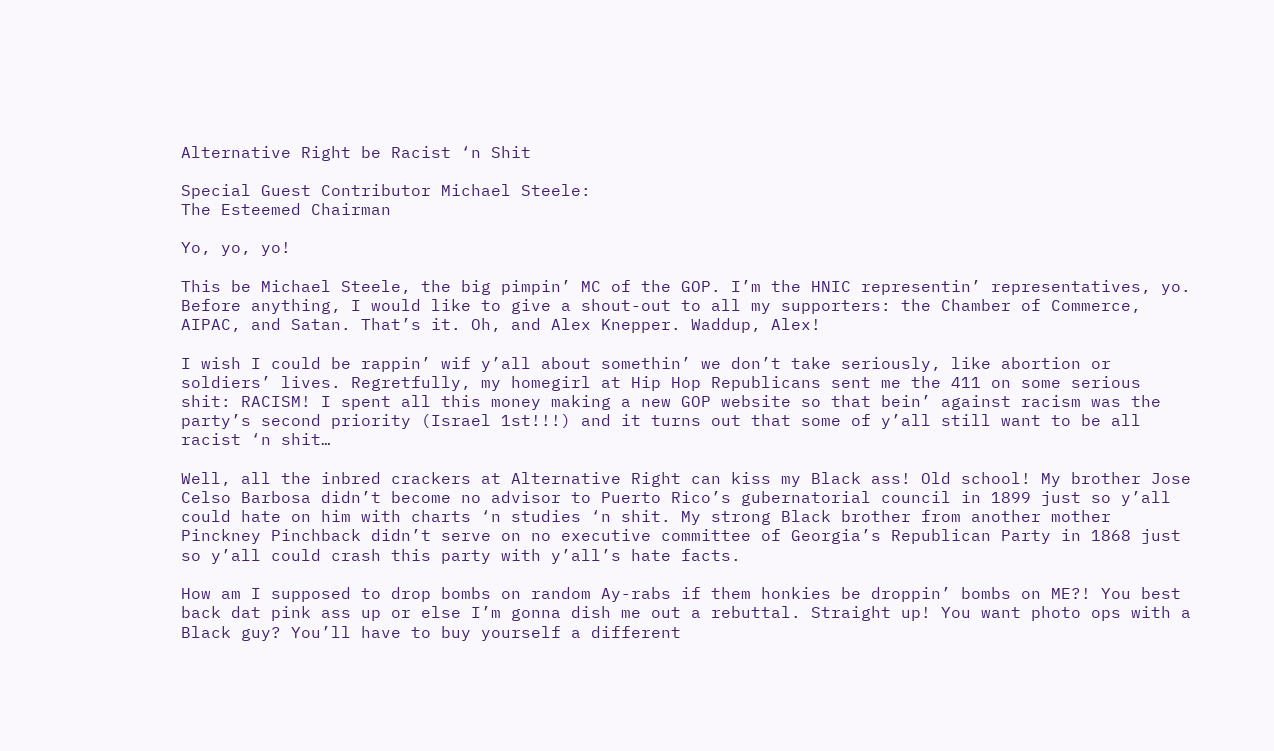Alternative Right be Racist ‘n Shit

Special Guest Contributor Michael Steele:
The Esteemed Chairman

Yo, yo, yo!

This be Michael Steele, the big pimpin’ MC of the GOP. I’m the HNIC representin’ representatives, yo. Before anything, I would like to give a shout-out to all my supporters: the Chamber of Commerce, AIPAC, and Satan. That’s it. Oh, and Alex Knepper. Waddup, Alex!

I wish I could be rappin’ wif y’all about somethin’ we don’t take seriously, like abortion or soldiers’ lives. Regretfully, my homegirl at Hip Hop Republicans sent me the 411 on some serious shit: RACISM! I spent all this money making a new GOP website so that bein’ against racism was the party’s second priority (Israel 1st!!!) and it turns out that some of y’all still want to be all racist ‘n shit…

Well, all the inbred crackers at Alternative Right can kiss my Black ass! Old school! My brother Jose Celso Barbosa didn’t become no advisor to Puerto Rico’s gubernatorial council in 1899 just so y’all could hate on him with charts ‘n studies ‘n shit. My strong Black brother from another mother Pinckney Pinchback didn’t serve on no executive committee of Georgia’s Republican Party in 1868 just so y’all could crash this party with y’all’s hate facts.

How am I supposed to drop bombs on random Ay-rabs if them honkies be droppin’ bombs on ME?! You best back dat pink ass up or else I’m gonna dish me out a rebuttal. Straight up! You want photo ops with a Black guy? You’ll have to buy yourself a different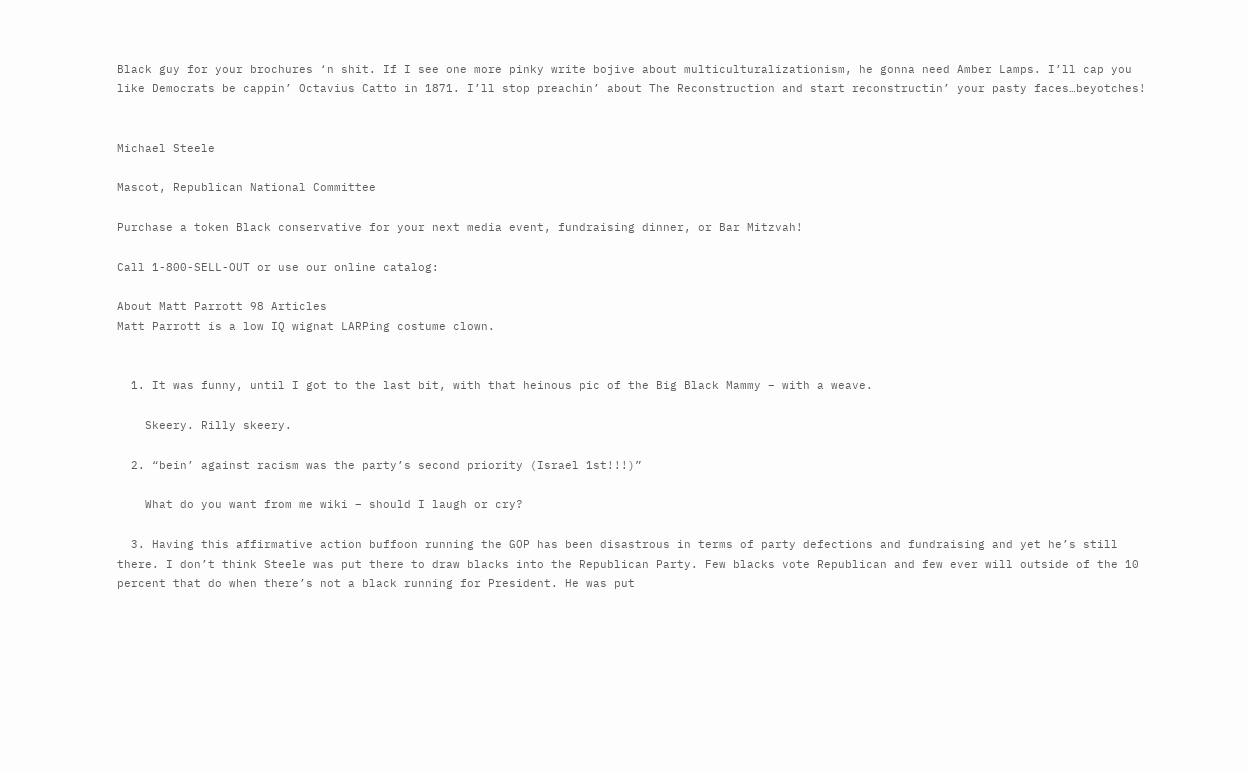Black guy for your brochures ‘n shit. If I see one more pinky write bojive about multiculturalizationism, he gonna need Amber Lamps. I’ll cap you like Democrats be cappin’ Octavius Catto in 1871. I’ll stop preachin’ about The Reconstruction and start reconstructin’ your pasty faces…beyotches!


Michael Steele

Mascot, Republican National Committee

Purchase a token Black conservative for your next media event, fundraising dinner, or Bar Mitzvah!

Call 1-800-SELL-OUT or use our online catalog:

About Matt Parrott 98 Articles
Matt Parrott is a low IQ wignat LARPing costume clown.


  1. It was funny, until I got to the last bit, with that heinous pic of the Big Black Mammy – with a weave.

    Skeery. Rilly skeery.

  2. “bein’ against racism was the party’s second priority (Israel 1st!!!)”

    What do you want from me wiki – should I laugh or cry?

  3. Having this affirmative action buffoon running the GOP has been disastrous in terms of party defections and fundraising and yet he’s still there. I don’t think Steele was put there to draw blacks into the Republican Party. Few blacks vote Republican and few ever will outside of the 10 percent that do when there’s not a black running for President. He was put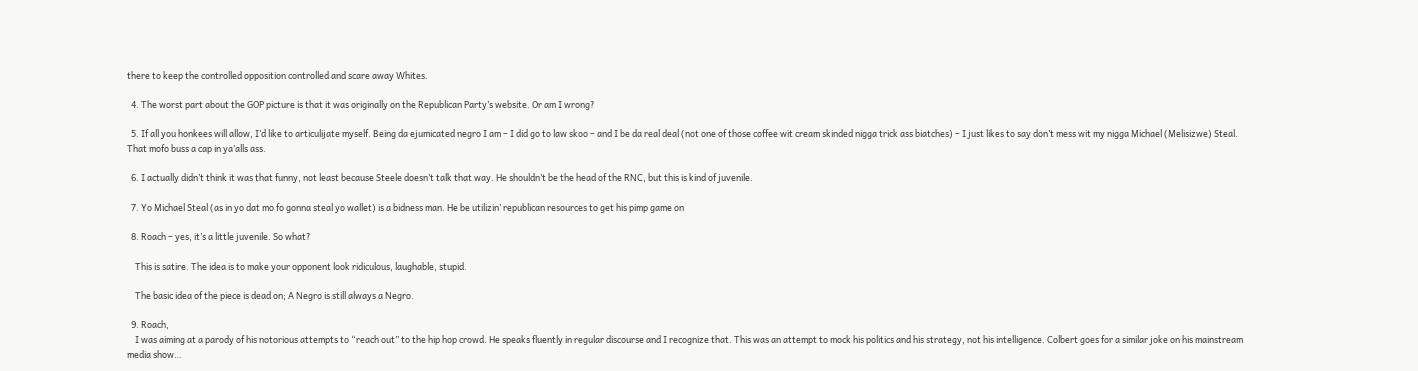there to keep the controlled opposition controlled and scare away Whites.

  4. The worst part about the GOP picture is that it was originally on the Republican Party’s website. Or am I wrong?

  5. If all you honkees will allow, I’d like to articulijate myself. Being da ejumicated negro I am – I did go to law skoo – and I be da real deal (not one of those coffee wit cream skinded nigga trick ass biatches) – I just likes to say don’t mess wit my nigga Michael (Melisizwe) Steal. That mofo buss a cap in ya’alls ass.

  6. I actually didn’t think it was that funny, not least because Steele doesn’t talk that way. He shouldn’t be the head of the RNC, but this is kind of juvenile.

  7. Yo Michael Steal (as in yo dat mo fo gonna steal yo wallet) is a bidness man. He be utilizin’ republican resources to get his pimp game on

  8. Roach – yes, it’s a little juvenile. So what?

    This is satire. The idea is to make your opponent look ridiculous, laughable, stupid.

    The basic idea of the piece is dead on; A Negro is still always a Negro.

  9. Roach,
    I was aiming at a parody of his notorious attempts to “reach out” to the hip hop crowd. He speaks fluently in regular discourse and I recognize that. This was an attempt to mock his politics and his strategy, not his intelligence. Colbert goes for a similar joke on his mainstream media show…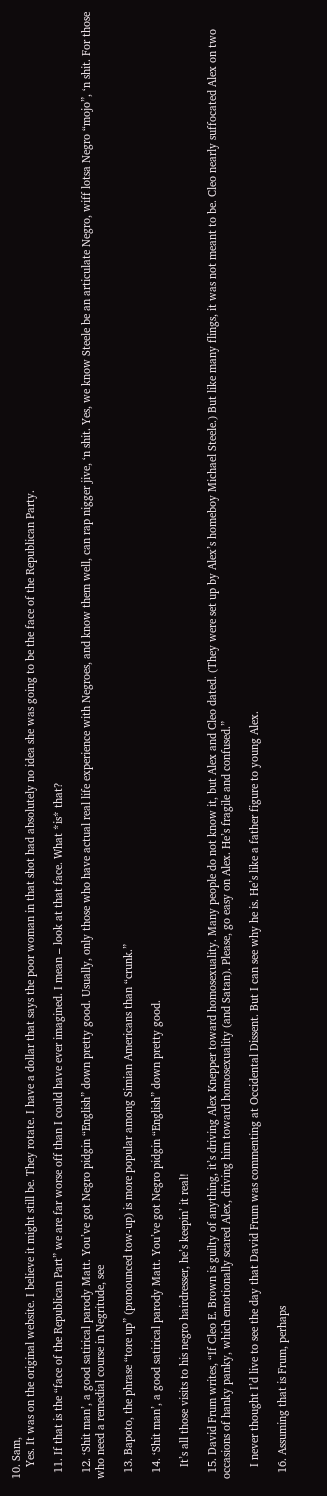10. Sam,
    Yes. It was on the original website. I believe it might still be. They rotate. I have a dollar that says the poor woman in that shot had absolutely no idea she was going to be the face of the Republican Party.

  11. If that is the “face of the Republican Part” we are far worse off than I could have ever imagined. I mean – look at that face. What *is* that?

  12. ‘Shit man’, a good satirical parody Matt. You’ve got Negro pidgin “English” down pretty good. Usually, only those who have actual real life experience with Negroes, and know them well, can rap nigger jive, ‘n shit. Yes, we know Steele be an articulate Negro, wiff lotsa Negro “mojo”, ‘n shit. For those who need a remedial course in Negritude, see

  13. Bapoto, the phrase “tore up” (pronounced tow-up) is more popular among Simian Americans than “crunk.”

  14. ‘Shit man’, a good satirical parody Matt. You’ve got Negro pidgin “English” down pretty good.

    It’s all those visits to his negro hairdresser, he’s keepin’ it real!

  15. David Frum writes, “If Cleo E. Brown is guilty of anything, it’s driving Alex Knepper toward homosexuality. Many people do not know it, but Alex and Cleo dated. (They were set up by Alex’s homeboy Michael Steele.) But like many flings, it was not meant to be. Cleo nearly suffocated Alex on two occasions of hanky panky, which emotionally scared Alex, driving him toward homosexuality (and Satan). Please, go easy on Alex. He’s fragile and confused.”

    I never thought I’d live to see the day that David Frum was commenting at Occidental Dissent. But I can see why he is. He’s like a father figure to young Alex.

  16. Assuming that is Frum, perhaps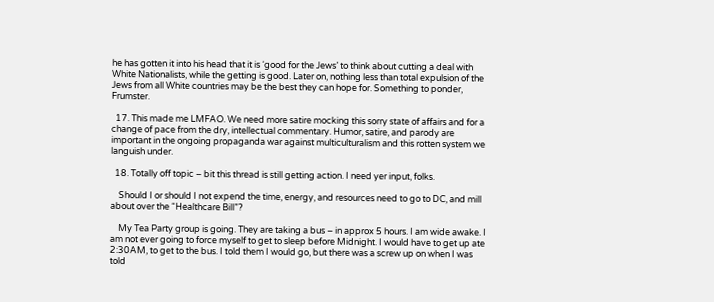he has gotten it into his head that it is ‘good for the Jews’ to think about cutting a deal with White Nationalists, while the getting is good. Later on, nothing less than total expulsion of the Jews from all White countries may be the best they can hope for. Something to ponder, Frumster.

  17. This made me LMFAO. We need more satire mocking this sorry state of affairs and for a change of pace from the dry, intellectual commentary. Humor, satire, and parody are important in the ongoing propaganda war against multiculturalism and this rotten system we languish under.

  18. Totally off topic – bit this thread is still getting action. I need yer input, folks.

    Should I or should I not expend the time, energy, and resources need to go to DC, and mill about over the “Healthcare Bill”?

    My Tea Party group is going. They are taking a bus – in approx 5 hours. I am wide awake. I am not ever going to force myself to get to sleep before Midnight. I would have to get up ate 2:30AM, to get to the bus. I told them I would go, but there was a screw up on when I was told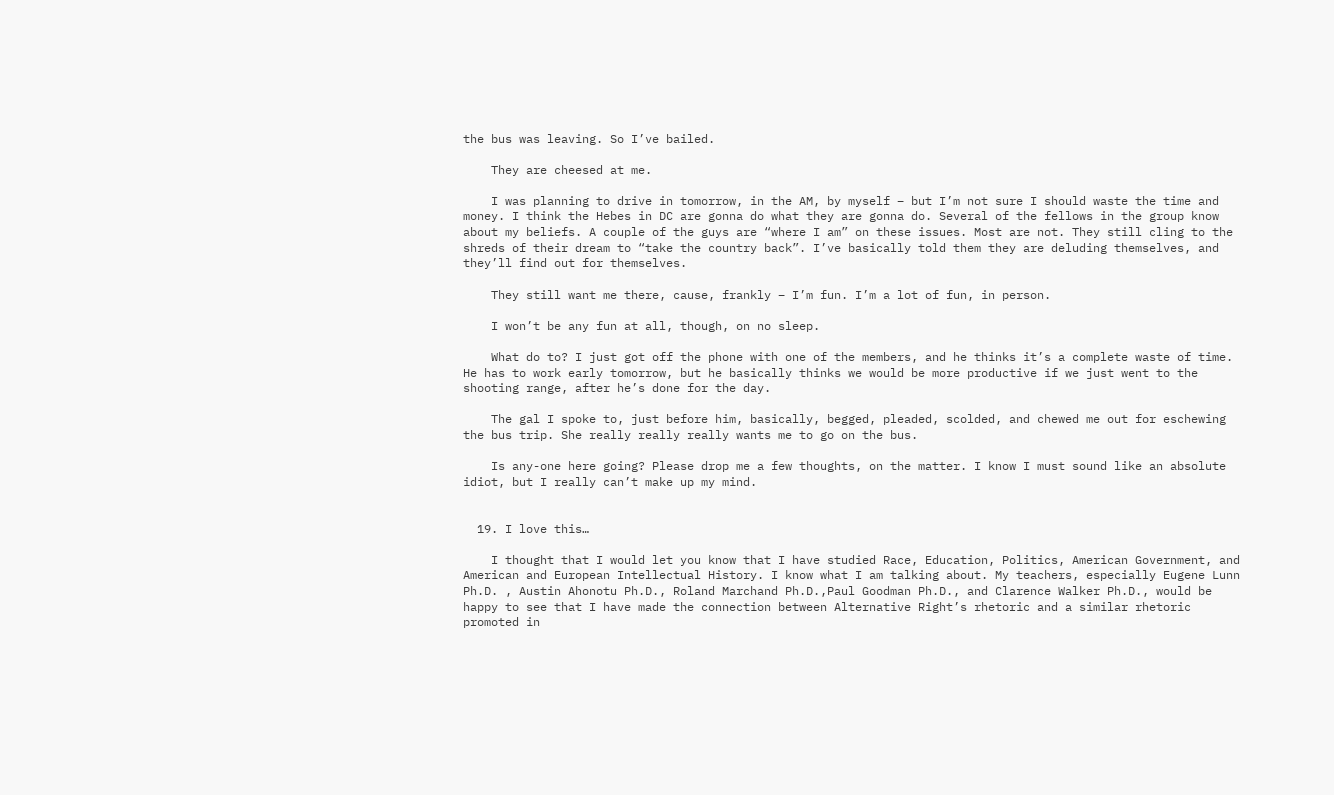the bus was leaving. So I’ve bailed.

    They are cheesed at me.

    I was planning to drive in tomorrow, in the AM, by myself – but I’m not sure I should waste the time and money. I think the Hebes in DC are gonna do what they are gonna do. Several of the fellows in the group know about my beliefs. A couple of the guys are “where I am” on these issues. Most are not. They still cling to the shreds of their dream to “take the country back”. I’ve basically told them they are deluding themselves, and they’ll find out for themselves.

    They still want me there, cause, frankly – I’m fun. I’m a lot of fun, in person.

    I won’t be any fun at all, though, on no sleep.

    What do to? I just got off the phone with one of the members, and he thinks it’s a complete waste of time. He has to work early tomorrow, but he basically thinks we would be more productive if we just went to the shooting range, after he’s done for the day.

    The gal I spoke to, just before him, basically, begged, pleaded, scolded, and chewed me out for eschewing the bus trip. She really really really wants me to go on the bus.

    Is any-one here going? Please drop me a few thoughts, on the matter. I know I must sound like an absolute idiot, but I really can’t make up my mind.


  19. I love this…

    I thought that I would let you know that I have studied Race, Education, Politics, American Government, and American and European Intellectual History. I know what I am talking about. My teachers, especially Eugene Lunn Ph.D. , Austin Ahonotu Ph.D., Roland Marchand Ph.D.,Paul Goodman Ph.D., and Clarence Walker Ph.D., would be happy to see that I have made the connection between Alternative Right’s rhetoric and a similar rhetoric promoted in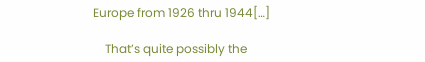Europe from 1926 thru 1944[…]

    That’s quite possibly the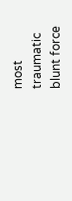most traumatic blunt force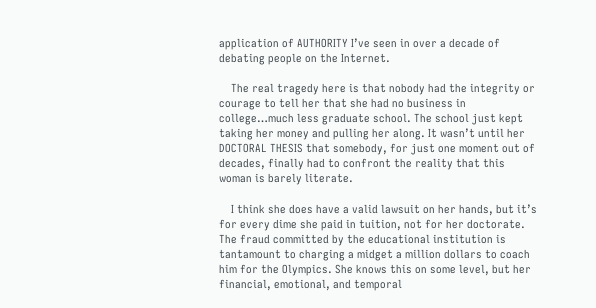application of AUTHORITY I’ve seen in over a decade of debating people on the Internet.

    The real tragedy here is that nobody had the integrity or courage to tell her that she had no business in college…much less graduate school. The school just kept taking her money and pulling her along. It wasn’t until her DOCTORAL THESIS that somebody, for just one moment out of decades, finally had to confront the reality that this woman is barely literate.

    I think she does have a valid lawsuit on her hands, but it’s for every dime she paid in tuition, not for her doctorate. The fraud committed by the educational institution is tantamount to charging a midget a million dollars to coach him for the Olympics. She knows this on some level, but her financial, emotional, and temporal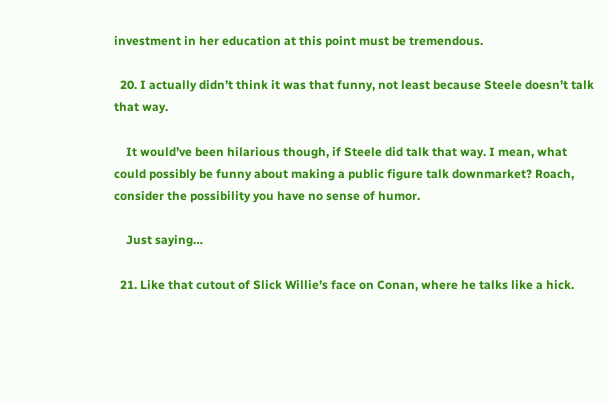investment in her education at this point must be tremendous.

  20. I actually didn’t think it was that funny, not least because Steele doesn’t talk that way.

    It would’ve been hilarious though, if Steele did talk that way. I mean, what could possibly be funny about making a public figure talk downmarket? Roach, consider the possibility you have no sense of humor.

    Just saying…

  21. Like that cutout of Slick Willie’s face on Conan, where he talks like a hick.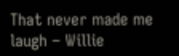That never made me laugh – Willie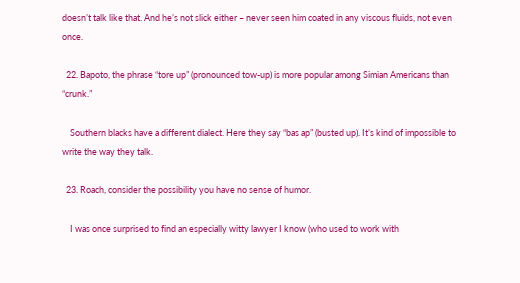doesn’t talk like that. And he’s not slick either – never seen him coated in any viscous fluids, not even once.

  22. Bapoto, the phrase “tore up” (pronounced tow-up) is more popular among Simian Americans than “crunk.”

    Southern blacks have a different dialect. Here they say “bas ap” (busted up). It’s kind of impossible to write the way they talk.

  23. Roach, consider the possibility you have no sense of humor.

    I was once surprised to find an especially witty lawyer I know (who used to work with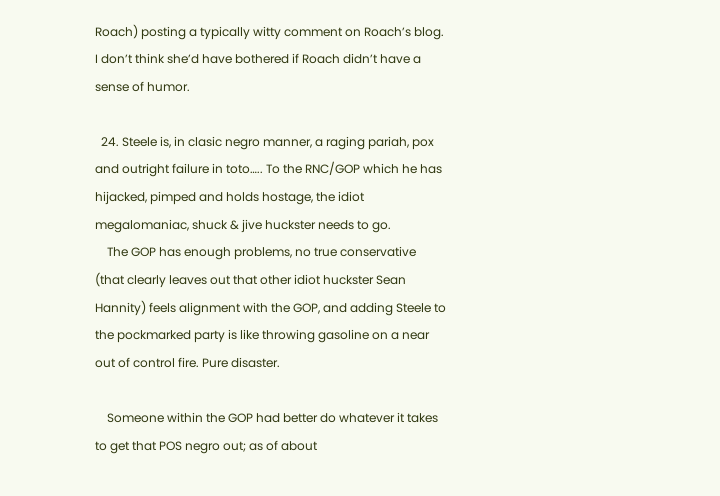Roach) posting a typically witty comment on Roach’s blog. I don’t think she’d have bothered if Roach didn’t have a sense of humor.

  24. Steele is, in clasic negro manner, a raging pariah, pox and outright failure in toto….. To the RNC/GOP which he has hijacked, pimped and holds hostage, the idiot megalomaniac, shuck & jive huckster needs to go.
    The GOP has enough problems, no true conservative (that clearly leaves out that other idiot huckster Sean Hannity) feels alignment with the GOP, and adding Steele to the pockmarked party is like throwing gasoline on a near out of control fire. Pure disaster.

    Someone within the GOP had better do whatever it takes to get that POS negro out; as of about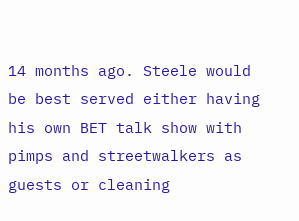14 months ago. Steele would be best served either having his own BET talk show with pimps and streetwalkers as guests or cleaning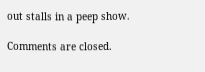out stalls in a peep show.

Comments are closed.